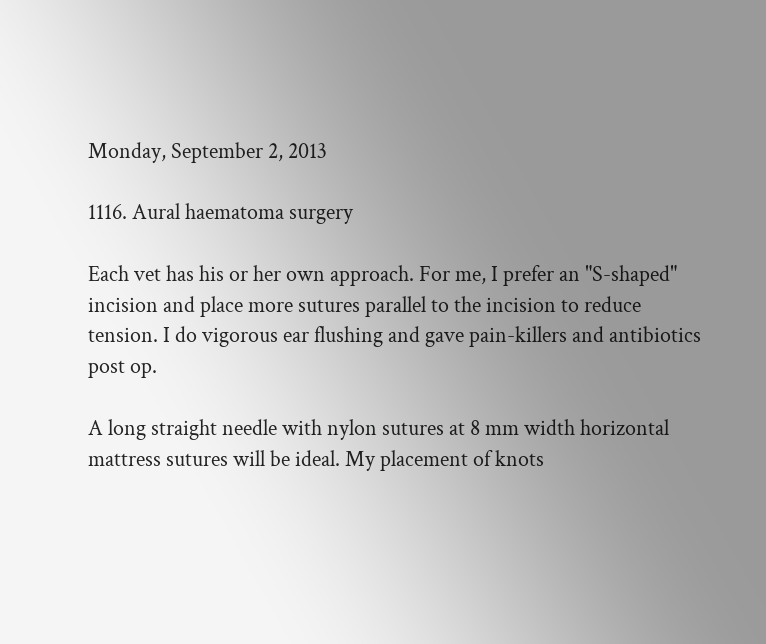Monday, September 2, 2013

1116. Aural haematoma surgery

Each vet has his or her own approach. For me, I prefer an "S-shaped" incision and place more sutures parallel to the incision to reduce tension. I do vigorous ear flushing and gave pain-killers and antibiotics post op.

A long straight needle with nylon sutures at 8 mm width horizontal mattress sutures will be ideal. My placement of knots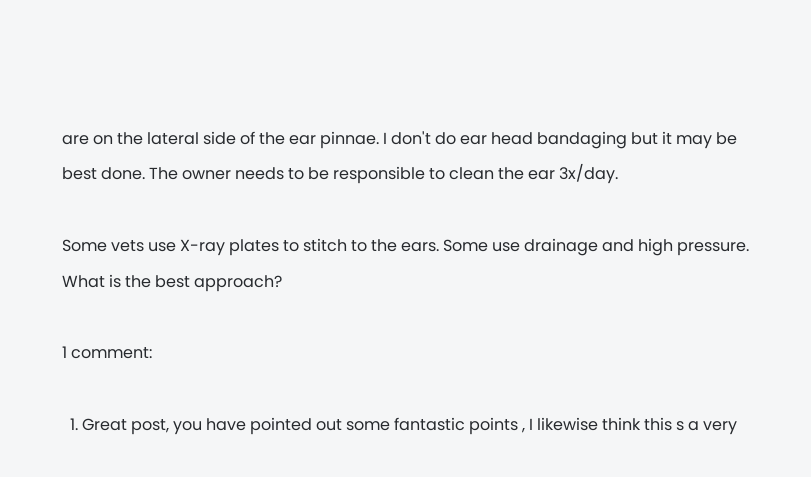are on the lateral side of the ear pinnae. I don't do ear head bandaging but it may be best done. The owner needs to be responsible to clean the ear 3x/day.

Some vets use X-ray plates to stitch to the ears. Some use drainage and high pressure. What is the best approach?

1 comment:

  1. Great post, you have pointed out some fantastic points , I likewise think this s a very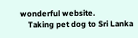wonderful website.
    Taking pet dog to Sri Lanka